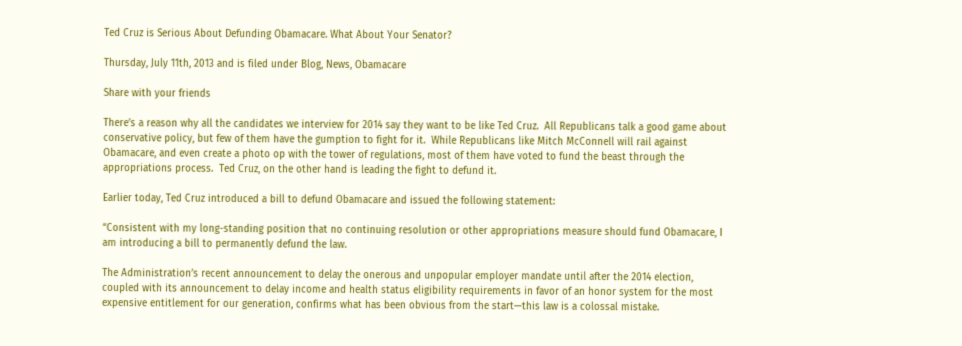Ted Cruz is Serious About Defunding Obamacare. What About Your Senator?

Thursday, July 11th, 2013 and is filed under Blog, News, Obamacare

Share with your friends

There’s a reason why all the candidates we interview for 2014 say they want to be like Ted Cruz.  All Republicans talk a good game about conservative policy, but few of them have the gumption to fight for it.  While Republicans like Mitch McConnell will rail against Obamacare, and even create a photo op with the tower of regulations, most of them have voted to fund the beast through the appropriations process.  Ted Cruz, on the other hand is leading the fight to defund it.

Earlier today, Ted Cruz introduced a bill to defund Obamacare and issued the following statement:

“Consistent with my long-standing position that no continuing resolution or other appropriations measure should fund Obamacare, I am introducing a bill to permanently defund the law.

The Administration’s recent announcement to delay the onerous and unpopular employer mandate until after the 2014 election, coupled with its announcement to delay income and health status eligibility requirements in favor of an honor system for the most expensive entitlement for our generation, confirms what has been obvious from the start—this law is a colossal mistake.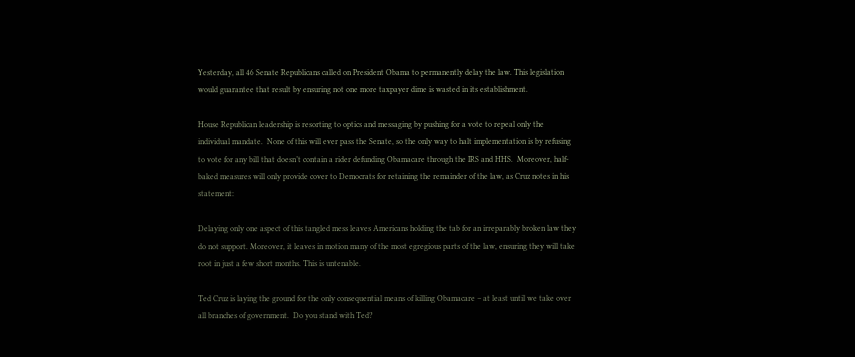Yesterday, all 46 Senate Republicans called on President Obama to permanently delay the law. This legislation would guarantee that result by ensuring not one more taxpayer dime is wasted in its establishment.

House Republican leadership is resorting to optics and messaging by pushing for a vote to repeal only the individual mandate.  None of this will ever pass the Senate, so the only way to halt implementation is by refusing to vote for any bill that doesn’t contain a rider defunding Obamacare through the IRS and HHS.  Moreover, half-baked measures will only provide cover to Democrats for retaining the remainder of the law, as Cruz notes in his statement:

Delaying only one aspect of this tangled mess leaves Americans holding the tab for an irreparably broken law they do not support. Moreover, it leaves in motion many of the most egregious parts of the law, ensuring they will take root in just a few short months. This is untenable.

Ted Cruz is laying the ground for the only consequential means of killing Obamacare – at least until we take over all branches of government.  Do you stand with Ted?